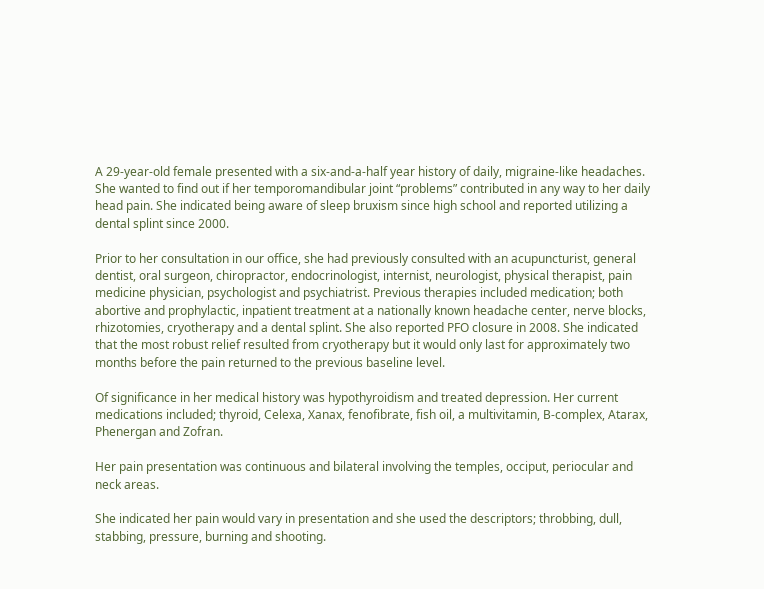A 29-year-old female presented with a six-and-a-half year history of daily, migraine-like headaches. She wanted to find out if her temporomandibular joint “problems” contributed in any way to her daily head pain. She indicated being aware of sleep bruxism since high school and reported utilizing a dental splint since 2000.

Prior to her consultation in our office, she had previously consulted with an acupuncturist, general dentist, oral surgeon, chiropractor, endocrinologist, internist, neurologist, physical therapist, pain medicine physician, psychologist and psychiatrist. Previous therapies included medication; both abortive and prophylactic, inpatient treatment at a nationally known headache center, nerve blocks, rhizotomies, cryotherapy and a dental splint. She also reported PFO closure in 2008. She indicated that the most robust relief resulted from cryotherapy but it would only last for approximately two months before the pain returned to the previous baseline level.

Of significance in her medical history was hypothyroidism and treated depression. Her current medications included; thyroid, Celexa, Xanax, fenofibrate, fish oil, a multivitamin, B-complex, Atarax, Phenergan and Zofran.

Her pain presentation was continuous and bilateral involving the temples, occiput, periocular and neck areas.

She indicated her pain would vary in presentation and she used the descriptors; throbbing, dull, stabbing, pressure, burning and shooting.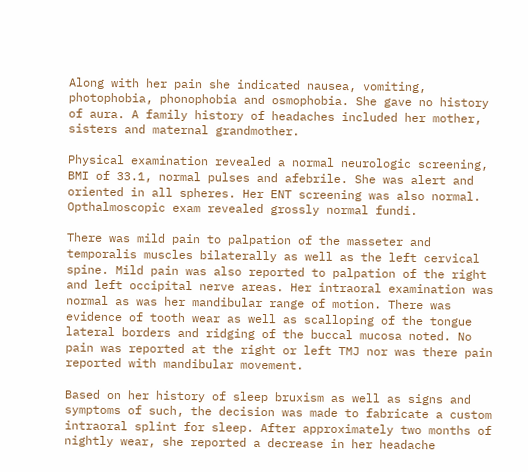Along with her pain she indicated nausea, vomiting, photophobia, phonophobia and osmophobia. She gave no history of aura. A family history of headaches included her mother, sisters and maternal grandmother.

Physical examination revealed a normal neurologic screening, BMI of 33.1, normal pulses and afebrile. She was alert and oriented in all spheres. Her ENT screening was also normal. Opthalmoscopic exam revealed grossly normal fundi.

There was mild pain to palpation of the masseter and temporalis muscles bilaterally as well as the left cervical spine. Mild pain was also reported to palpation of the right and left occipital nerve areas. Her intraoral examination was normal as was her mandibular range of motion. There was evidence of tooth wear as well as scalloping of the tongue lateral borders and ridging of the buccal mucosa noted. No pain was reported at the right or left TMJ nor was there pain reported with mandibular movement.

Based on her history of sleep bruxism as well as signs and symptoms of such, the decision was made to fabricate a custom intraoral splint for sleep. After approximately two months of nightly wear, she reported a decrease in her headache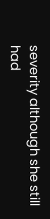severity although she still had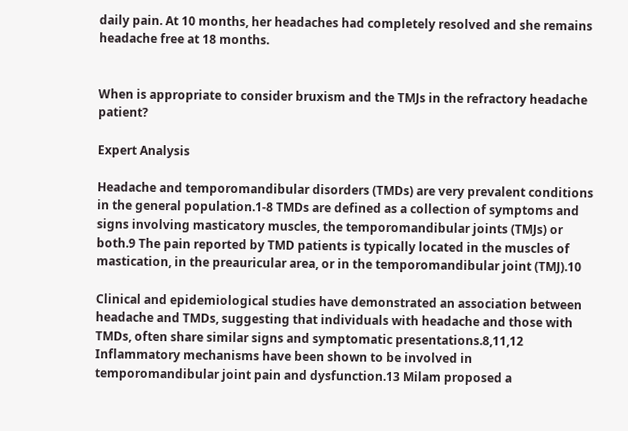daily pain. At 10 months, her headaches had completely resolved and she remains headache free at 18 months.


When is appropriate to consider bruxism and the TMJs in the refractory headache patient?

Expert Analysis

Headache and temporomandibular disorders (TMDs) are very prevalent conditions in the general population.1-8 TMDs are defined as a collection of symptoms and signs involving masticatory muscles, the temporomandibular joints (TMJs) or both.9 The pain reported by TMD patients is typically located in the muscles of mastication, in the preauricular area, or in the temporomandibular joint (TMJ).10

Clinical and epidemiological studies have demonstrated an association between headache and TMDs, suggesting that individuals with headache and those with TMDs, often share similar signs and symptomatic presentations.8,11,12 Inflammatory mechanisms have been shown to be involved in temporomandibular joint pain and dysfunction.13 Milam proposed a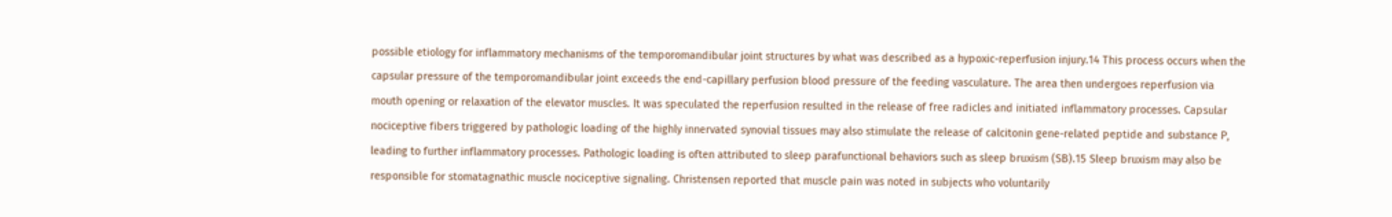possible etiology for inflammatory mechanisms of the temporomandibular joint structures by what was described as a hypoxic-reperfusion injury.14 This process occurs when the capsular pressure of the temporomandibular joint exceeds the end-capillary perfusion blood pressure of the feeding vasculature. The area then undergoes reperfusion via mouth opening or relaxation of the elevator muscles. It was speculated the reperfusion resulted in the release of free radicles and initiated inflammatory processes. Capsular nociceptive fibers triggered by pathologic loading of the highly innervated synovial tissues may also stimulate the release of calcitonin gene-related peptide and substance P, leading to further inflammatory processes. Pathologic loading is often attributed to sleep parafunctional behaviors such as sleep bruxism (SB).15 Sleep bruxism may also be responsible for stomatagnathic muscle nociceptive signaling. Christensen reported that muscle pain was noted in subjects who voluntarily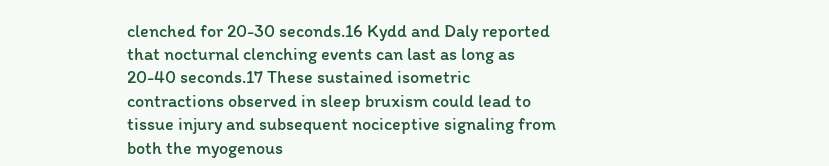clenched for 20-30 seconds.16 Kydd and Daly reported that nocturnal clenching events can last as long as 20-40 seconds.17 These sustained isometric contractions observed in sleep bruxism could lead to tissue injury and subsequent nociceptive signaling from both the myogenous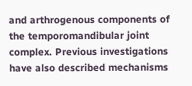and arthrogenous components of the temporomandibular joint complex. Previous investigations have also described mechanisms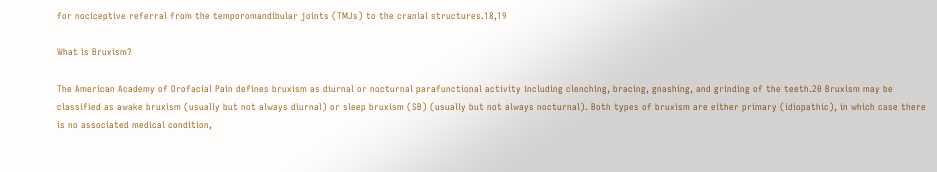for nociceptive referral from the temporomandibular joints (TMJs) to the cranial structures.18,19

What is Bruxism?

The American Academy of Orofacial Pain defines bruxism as diurnal or nocturnal parafunctional activity including clenching, bracing, gnashing, and grinding of the teeth.20 Bruxism may be classified as awake bruxism (usually but not always diurnal) or sleep bruxism (SB) (usually but not always nocturnal). Both types of bruxism are either primary (idiopathic), in which case there is no associated medical condition,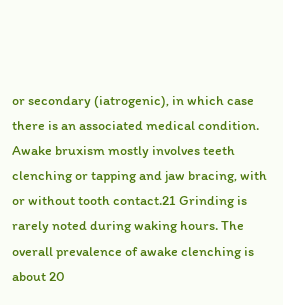or secondary (iatrogenic), in which case there is an associated medical condition. Awake bruxism mostly involves teeth clenching or tapping and jaw bracing, with or without tooth contact.21 Grinding is rarely noted during waking hours. The overall prevalence of awake clenching is about 20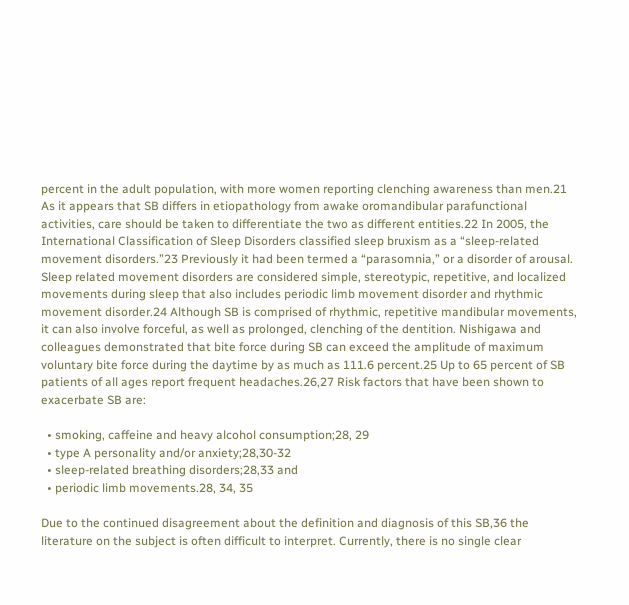percent in the adult population, with more women reporting clenching awareness than men.21 As it appears that SB differs in etiopathology from awake oromandibular parafunctional activities, care should be taken to differentiate the two as different entities.22 In 2005, the International Classification of Sleep Disorders classified sleep bruxism as a “sleep-related movement disorders.”23 Previously it had been termed a “parasomnia,” or a disorder of arousal. Sleep related movement disorders are considered simple, stereotypic, repetitive, and localized movements during sleep that also includes periodic limb movement disorder and rhythmic movement disorder.24 Although SB is comprised of rhythmic, repetitive mandibular movements, it can also involve forceful, as well as prolonged, clenching of the dentition. Nishigawa and colleagues demonstrated that bite force during SB can exceed the amplitude of maximum voluntary bite force during the daytime by as much as 111.6 percent.25 Up to 65 percent of SB patients of all ages report frequent headaches.26,27 Risk factors that have been shown to exacerbate SB are:

  • smoking, caffeine and heavy alcohol consumption;28, 29
  • type A personality and/or anxiety;28,30-32
  • sleep-related breathing disorders;28,33 and
  • periodic limb movements.28, 34, 35

Due to the continued disagreement about the definition and diagnosis of this SB,36 the literature on the subject is often difficult to interpret. Currently, there is no single clear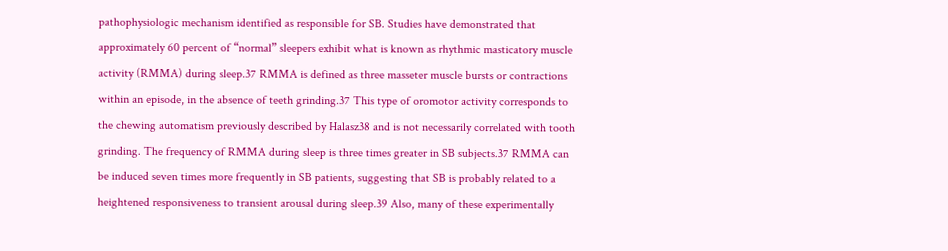pathophysiologic mechanism identified as responsible for SB. Studies have demonstrated that approximately 60 percent of “normal” sleepers exhibit what is known as rhythmic masticatory muscle activity (RMMA) during sleep.37 RMMA is defined as three masseter muscle bursts or contractions within an episode, in the absence of teeth grinding.37 This type of oromotor activity corresponds to the chewing automatism previously described by Halasz38 and is not necessarily correlated with tooth grinding. The frequency of RMMA during sleep is three times greater in SB subjects.37 RMMA can be induced seven times more frequently in SB patients, suggesting that SB is probably related to a heightened responsiveness to transient arousal during sleep.39 Also, many of these experimentally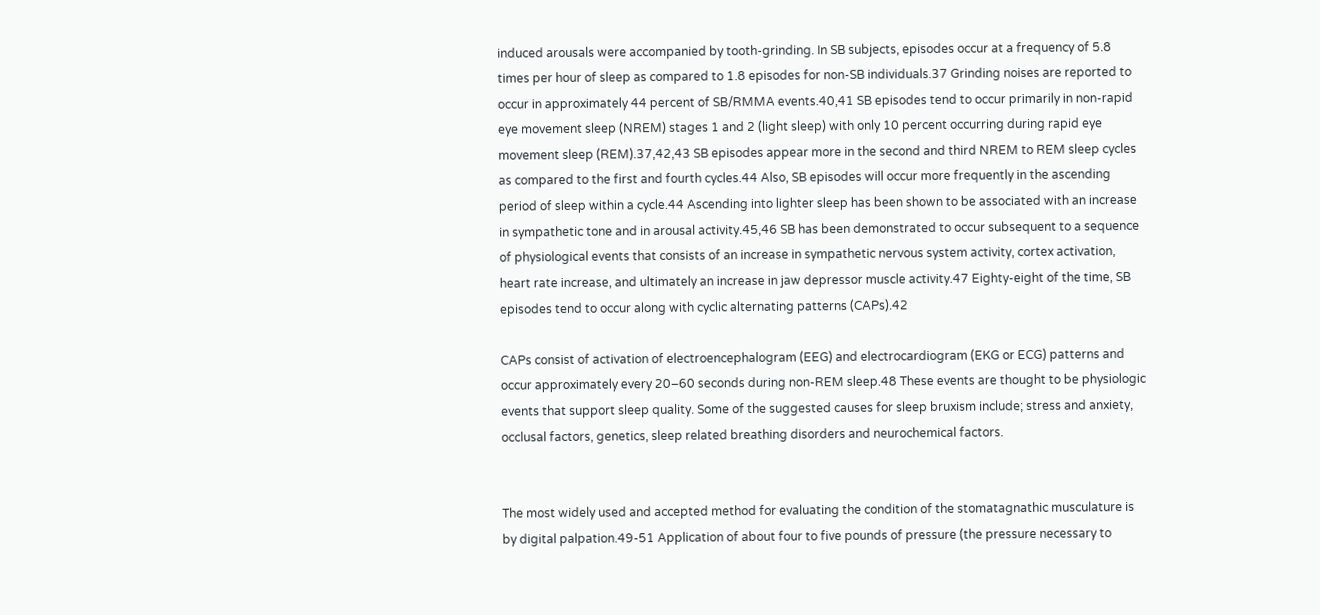induced arousals were accompanied by tooth-grinding. In SB subjects, episodes occur at a frequency of 5.8 times per hour of sleep as compared to 1.8 episodes for non-SB individuals.37 Grinding noises are reported to occur in approximately 44 percent of SB/RMMA events.40,41 SB episodes tend to occur primarily in non-rapid eye movement sleep (NREM) stages 1 and 2 (light sleep) with only 10 percent occurring during rapid eye movement sleep (REM).37,42,43 SB episodes appear more in the second and third NREM to REM sleep cycles as compared to the first and fourth cycles.44 Also, SB episodes will occur more frequently in the ascending period of sleep within a cycle.44 Ascending into lighter sleep has been shown to be associated with an increase in sympathetic tone and in arousal activity.45,46 SB has been demonstrated to occur subsequent to a sequence of physiological events that consists of an increase in sympathetic nervous system activity, cortex activation, heart rate increase, and ultimately an increase in jaw depressor muscle activity.47 Eighty-eight of the time, SB episodes tend to occur along with cyclic alternating patterns (CAPs).42

CAPs consist of activation of electroencephalogram (EEG) and electrocardiogram (EKG or ECG) patterns and occur approximately every 20–60 seconds during non-REM sleep.48 These events are thought to be physiologic events that support sleep quality. Some of the suggested causes for sleep bruxism include; stress and anxiety, occlusal factors, genetics, sleep related breathing disorders and neurochemical factors.


The most widely used and accepted method for evaluating the condition of the stomatagnathic musculature is by digital palpation.49-51 Application of about four to five pounds of pressure (the pressure necessary to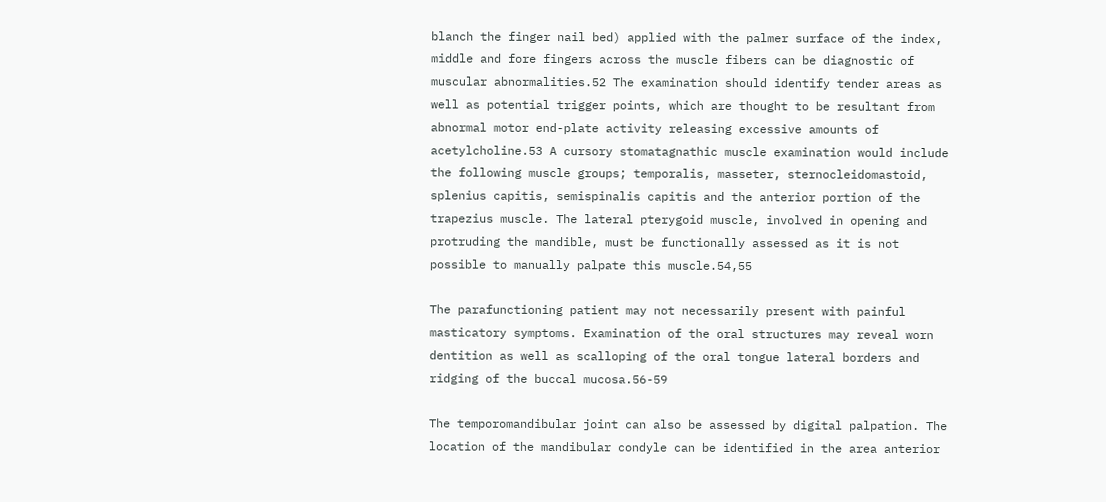blanch the finger nail bed) applied with the palmer surface of the index, middle and fore fingers across the muscle fibers can be diagnostic of muscular abnormalities.52 The examination should identify tender areas as well as potential trigger points, which are thought to be resultant from abnormal motor end-plate activity releasing excessive amounts of acetylcholine.53 A cursory stomatagnathic muscle examination would include the following muscle groups; temporalis, masseter, sternocleidomastoid, splenius capitis, semispinalis capitis and the anterior portion of the trapezius muscle. The lateral pterygoid muscle, involved in opening and protruding the mandible, must be functionally assessed as it is not possible to manually palpate this muscle.54,55

The parafunctioning patient may not necessarily present with painful masticatory symptoms. Examination of the oral structures may reveal worn dentition as well as scalloping of the oral tongue lateral borders and ridging of the buccal mucosa.56-59

The temporomandibular joint can also be assessed by digital palpation. The location of the mandibular condyle can be identified in the area anterior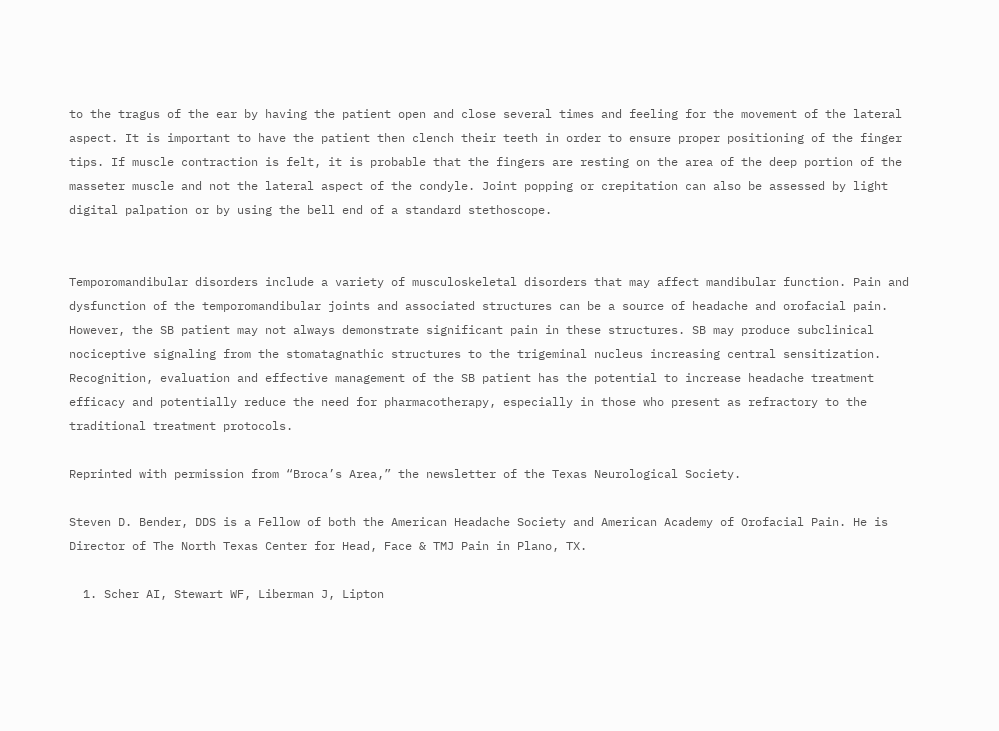to the tragus of the ear by having the patient open and close several times and feeling for the movement of the lateral aspect. It is important to have the patient then clench their teeth in order to ensure proper positioning of the finger tips. If muscle contraction is felt, it is probable that the fingers are resting on the area of the deep portion of the masseter muscle and not the lateral aspect of the condyle. Joint popping or crepitation can also be assessed by light digital palpation or by using the bell end of a standard stethoscope.


Temporomandibular disorders include a variety of musculoskeletal disorders that may affect mandibular function. Pain and dysfunction of the temporomandibular joints and associated structures can be a source of headache and orofacial pain. However, the SB patient may not always demonstrate significant pain in these structures. SB may produce subclinical nociceptive signaling from the stomatagnathic structures to the trigeminal nucleus increasing central sensitization. Recognition, evaluation and effective management of the SB patient has the potential to increase headache treatment efficacy and potentially reduce the need for pharmacotherapy, especially in those who present as refractory to the traditional treatment protocols.

Reprinted with permission from “Broca’s Area,” the newsletter of the Texas Neurological Society.

Steven D. Bender, DDS is a Fellow of both the American Headache Society and American Academy of Orofacial Pain. He is Director of The North Texas Center for Head, Face & TMJ Pain in Plano, TX.

  1. Scher AI, Stewart WF, Liberman J, Lipton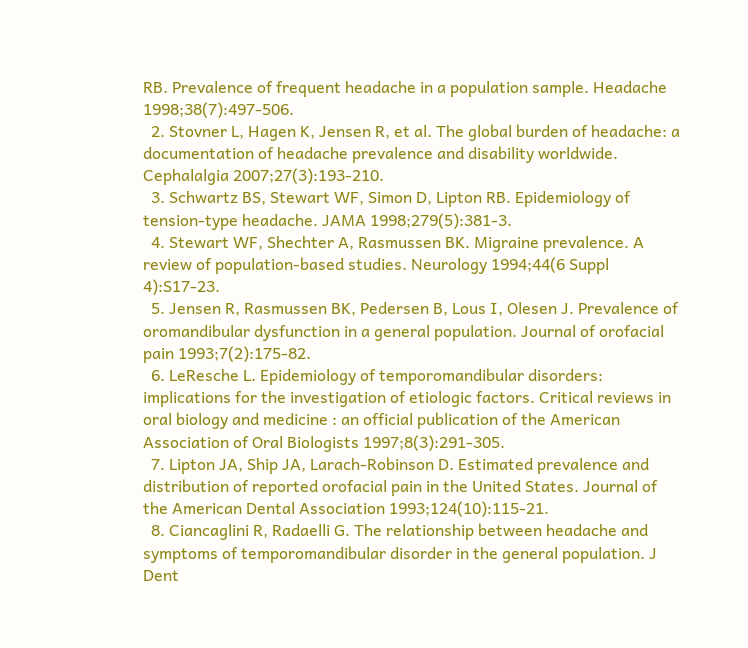RB. Prevalence of frequent headache in a population sample. Headache 1998;38(7):497-506.
  2. Stovner L, Hagen K, Jensen R, et al. The global burden of headache: a documentation of headache prevalence and disability worldwide. Cephalalgia 2007;27(3):193-210.
  3. Schwartz BS, Stewart WF, Simon D, Lipton RB. Epidemiology of tension-type headache. JAMA 1998;279(5):381-3.
  4. Stewart WF, Shechter A, Rasmussen BK. Migraine prevalence. A review of population-based studies. Neurology 1994;44(6 Suppl 4):S17-23.
  5. Jensen R, Rasmussen BK, Pedersen B, Lous I, Olesen J. Prevalence of oromandibular dysfunction in a general population. Journal of orofacial pain 1993;7(2):175-82.
  6. LeResche L. Epidemiology of temporomandibular disorders: implications for the investigation of etiologic factors. Critical reviews in oral biology and medicine : an official publication of the American Association of Oral Biologists 1997;8(3):291-305.
  7. Lipton JA, Ship JA, Larach-Robinson D. Estimated prevalence and distribution of reported orofacial pain in the United States. Journal of the American Dental Association 1993;124(10):115-21.
  8. Ciancaglini R, Radaelli G. The relationship between headache and symptoms of temporomandibular disorder in the general population. J Dent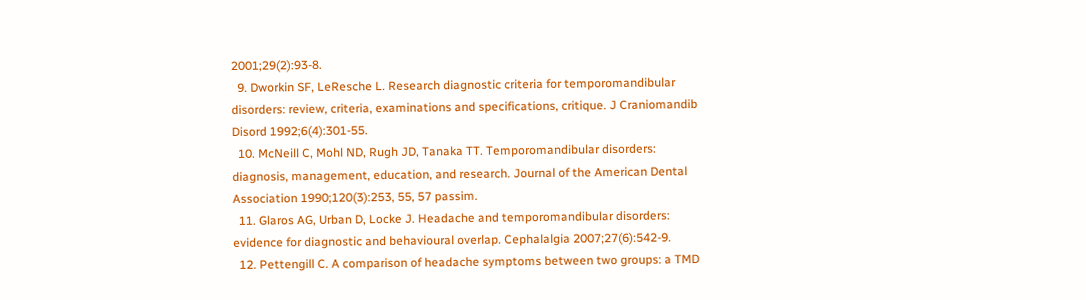2001;29(2):93-8.
  9. Dworkin SF, LeResche L. Research diagnostic criteria for temporomandibular disorders: review, criteria, examinations and specifications, critique. J Craniomandib Disord 1992;6(4):301-55.
  10. McNeill C, Mohl ND, Rugh JD, Tanaka TT. Temporomandibular disorders: diagnosis, management, education, and research. Journal of the American Dental Association 1990;120(3):253, 55, 57 passim.
  11. Glaros AG, Urban D, Locke J. Headache and temporomandibular disorders: evidence for diagnostic and behavioural overlap. Cephalalgia 2007;27(6):542-9.
  12. Pettengill C. A comparison of headache symptoms between two groups: a TMD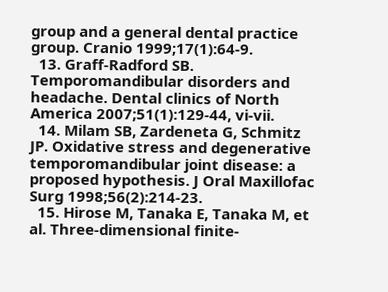group and a general dental practice group. Cranio 1999;17(1):64-9.
  13. Graff-Radford SB. Temporomandibular disorders and headache. Dental clinics of North America 2007;51(1):129-44, vi-vii.
  14. Milam SB, Zardeneta G, Schmitz JP. Oxidative stress and degenerative temporomandibular joint disease: a proposed hypothesis. J Oral Maxillofac Surg 1998;56(2):214-23.
  15. Hirose M, Tanaka E, Tanaka M, et al. Three-dimensional finite-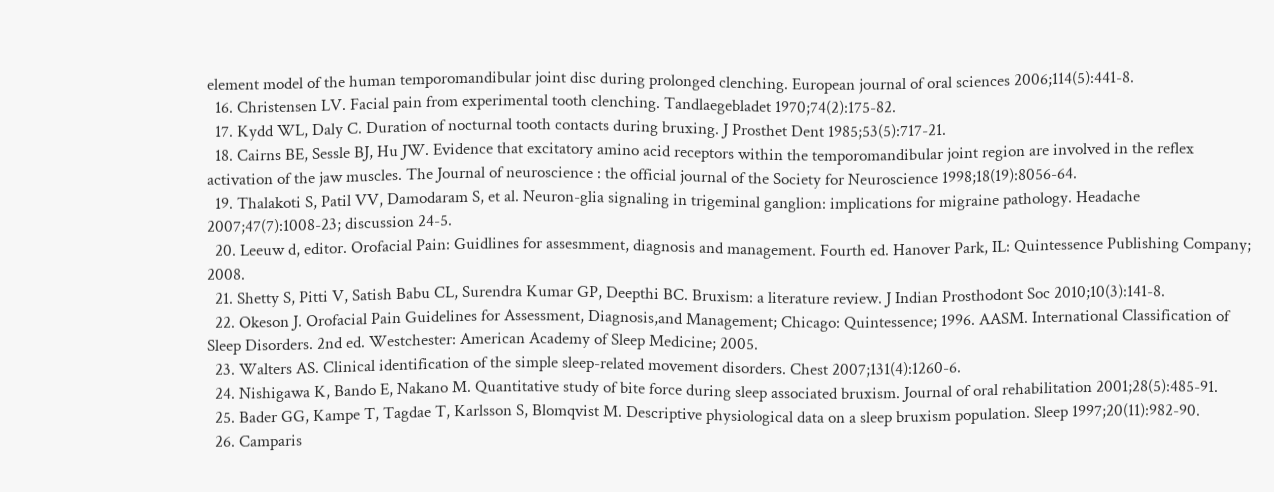element model of the human temporomandibular joint disc during prolonged clenching. European journal of oral sciences 2006;114(5):441-8.
  16. Christensen LV. Facial pain from experimental tooth clenching. Tandlaegebladet 1970;74(2):175-82.
  17. Kydd WL, Daly C. Duration of nocturnal tooth contacts during bruxing. J Prosthet Dent 1985;53(5):717-21.
  18. Cairns BE, Sessle BJ, Hu JW. Evidence that excitatory amino acid receptors within the temporomandibular joint region are involved in the reflex activation of the jaw muscles. The Journal of neuroscience : the official journal of the Society for Neuroscience 1998;18(19):8056-64.
  19. Thalakoti S, Patil VV, Damodaram S, et al. Neuron-glia signaling in trigeminal ganglion: implications for migraine pathology. Headache 2007;47(7):1008-23; discussion 24-5.
  20. Leeuw d, editor. Orofacial Pain: Guidlines for assesmment, diagnosis and management. Fourth ed. Hanover Park, IL: Quintessence Publishing Company; 2008.
  21. Shetty S, Pitti V, Satish Babu CL, Surendra Kumar GP, Deepthi BC. Bruxism: a literature review. J Indian Prosthodont Soc 2010;10(3):141-8.
  22. Okeson J. Orofacial Pain Guidelines for Assessment, Diagnosis,and Management; Chicago: Quintessence; 1996. AASM. International Classification of Sleep Disorders. 2nd ed. Westchester: American Academy of Sleep Medicine; 2005.
  23. Walters AS. Clinical identification of the simple sleep-related movement disorders. Chest 2007;131(4):1260-6.
  24. Nishigawa K, Bando E, Nakano M. Quantitative study of bite force during sleep associated bruxism. Journal of oral rehabilitation 2001;28(5):485-91.
  25. Bader GG, Kampe T, Tagdae T, Karlsson S, Blomqvist M. Descriptive physiological data on a sleep bruxism population. Sleep 1997;20(11):982-90.
  26. Camparis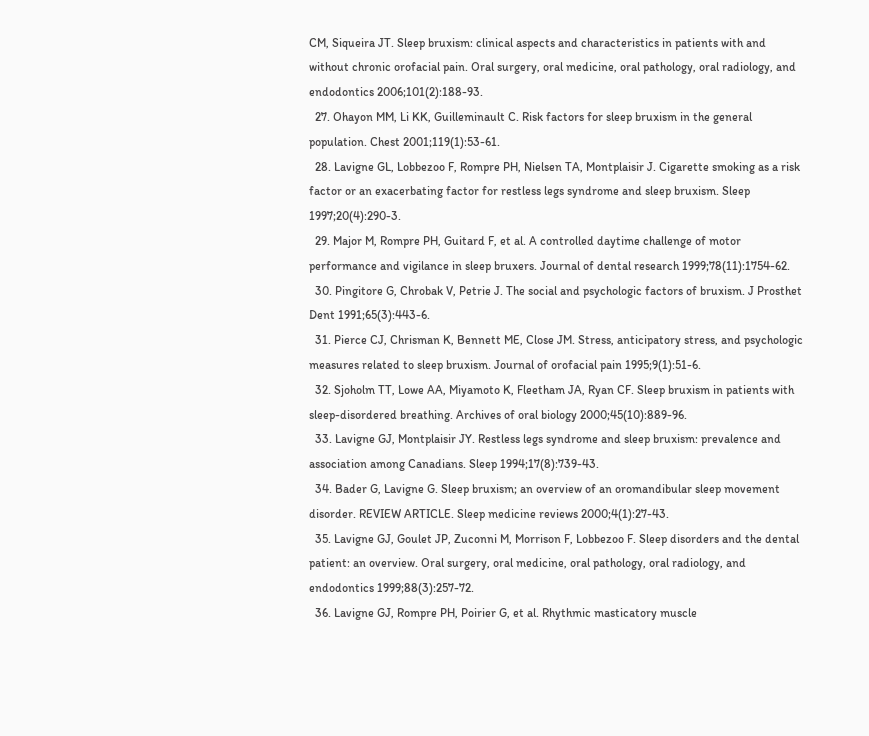CM, Siqueira JT. Sleep bruxism: clinical aspects and characteristics in patients with and without chronic orofacial pain. Oral surgery, oral medicine, oral pathology, oral radiology, and endodontics 2006;101(2):188-93.
  27. Ohayon MM, Li KK, Guilleminault C. Risk factors for sleep bruxism in the general population. Chest 2001;119(1):53-61.
  28. Lavigne GL, Lobbezoo F, Rompre PH, Nielsen TA, Montplaisir J. Cigarette smoking as a risk factor or an exacerbating factor for restless legs syndrome and sleep bruxism. Sleep 1997;20(4):290-3.
  29. Major M, Rompre PH, Guitard F, et al. A controlled daytime challenge of motor performance and vigilance in sleep bruxers. Journal of dental research 1999;78(11):1754-62.
  30. Pingitore G, Chrobak V, Petrie J. The social and psychologic factors of bruxism. J Prosthet Dent 1991;65(3):443-6.
  31. Pierce CJ, Chrisman K, Bennett ME, Close JM. Stress, anticipatory stress, and psychologic measures related to sleep bruxism. Journal of orofacial pain 1995;9(1):51-6.
  32. Sjoholm TT, Lowe AA, Miyamoto K, Fleetham JA, Ryan CF. Sleep bruxism in patients with sleep-disordered breathing. Archives of oral biology 2000;45(10):889-96.
  33. Lavigne GJ, Montplaisir JY. Restless legs syndrome and sleep bruxism: prevalence and association among Canadians. Sleep 1994;17(8):739-43.
  34. Bader G, Lavigne G. Sleep bruxism; an overview of an oromandibular sleep movement disorder. REVIEW ARTICLE. Sleep medicine reviews 2000;4(1):27-43.
  35. Lavigne GJ, Goulet JP, Zuconni M, Morrison F, Lobbezoo F. Sleep disorders and the dental patient: an overview. Oral surgery, oral medicine, oral pathology, oral radiology, and endodontics 1999;88(3):257-72.
  36. Lavigne GJ, Rompre PH, Poirier G, et al. Rhythmic masticatory muscle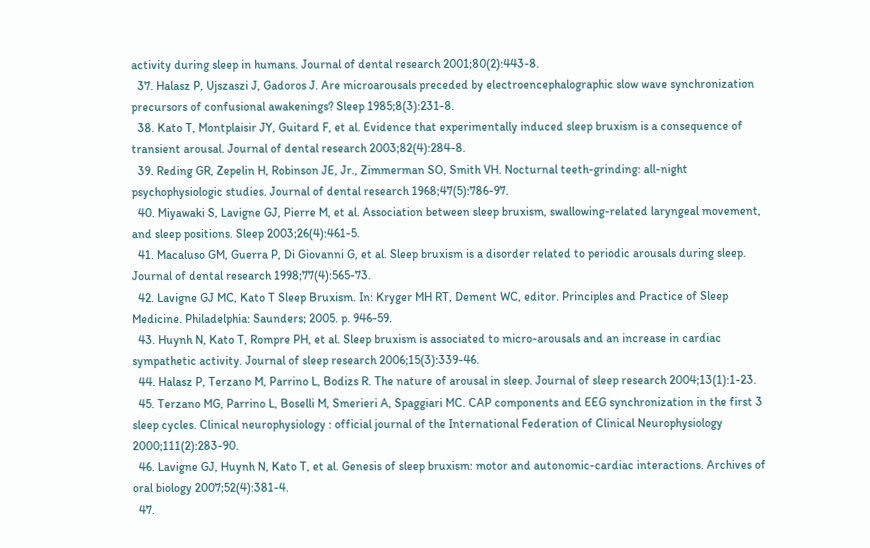activity during sleep in humans. Journal of dental research 2001;80(2):443-8.
  37. Halasz P, Ujszaszi J, Gadoros J. Are microarousals preceded by electroencephalographic slow wave synchronization precursors of confusional awakenings? Sleep 1985;8(3):231-8.
  38. Kato T, Montplaisir JY, Guitard F, et al. Evidence that experimentally induced sleep bruxism is a consequence of transient arousal. Journal of dental research 2003;82(4):284-8.
  39. Reding GR, Zepelin H, Robinson JE, Jr., Zimmerman SO, Smith VH. Nocturnal teeth-grinding: all-night psychophysiologic studies. Journal of dental research 1968;47(5):786-97.
  40. Miyawaki S, Lavigne GJ, Pierre M, et al. Association between sleep bruxism, swallowing-related laryngeal movement, and sleep positions. Sleep 2003;26(4):461-5.
  41. Macaluso GM, Guerra P, Di Giovanni G, et al. Sleep bruxism is a disorder related to periodic arousals during sleep. Journal of dental research 1998;77(4):565-73.
  42. Lavigne GJ MC, Kato T Sleep Bruxism. In: Kryger MH RT, Dement WC, editor. Principles and Practice of Sleep Medicine. Philadelphia: Saunders; 2005. p. 946-59.
  43. Huynh N, Kato T, Rompre PH, et al. Sleep bruxism is associated to micro-arousals and an increase in cardiac sympathetic activity. Journal of sleep research 2006;15(3):339-46.
  44. Halasz P, Terzano M, Parrino L, Bodizs R. The nature of arousal in sleep. Journal of sleep research 2004;13(1):1-23.
  45. Terzano MG, Parrino L, Boselli M, Smerieri A, Spaggiari MC. CAP components and EEG synchronization in the first 3 sleep cycles. Clinical neurophysiology : official journal of the International Federation of Clinical Neurophysiology 2000;111(2):283-90.
  46. Lavigne GJ, Huynh N, Kato T, et al. Genesis of sleep bruxism: motor and autonomic-cardiac interactions. Archives of oral biology 2007;52(4):381-4.
  47.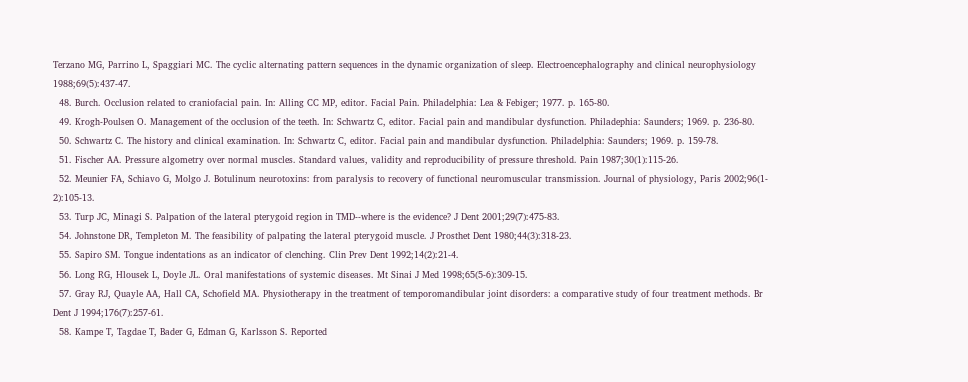Terzano MG, Parrino L, Spaggiari MC. The cyclic alternating pattern sequences in the dynamic organization of sleep. Electroencephalography and clinical neurophysiology 1988;69(5):437-47.
  48. Burch. Occlusion related to craniofacial pain. In: Alling CC MP, editor. Facial Pain. Philadelphia: Lea & Febiger; 1977. p. 165-80.
  49. Krogh-Poulsen O. Management of the occlusion of the teeth. In: Schwartz C, editor. Facial pain and mandibular dysfunction. Philadephia: Saunders; 1969. p. 236-80.
  50. Schwartz C. The history and clinical examination. In: Schwartz C, editor. Facial pain and mandibular dysfunction. Philadelphia: Saunders; 1969. p. 159-78.
  51. Fischer AA. Pressure algometry over normal muscles. Standard values, validity and reproducibility of pressure threshold. Pain 1987;30(1):115-26.
  52. Meunier FA, Schiavo G, Molgo J. Botulinum neurotoxins: from paralysis to recovery of functional neuromuscular transmission. Journal of physiology, Paris 2002;96(1- 2):105-13.
  53. Turp JC, Minagi S. Palpation of the lateral pterygoid region in TMD--where is the evidence? J Dent 2001;29(7):475-83.
  54. Johnstone DR, Templeton M. The feasibility of palpating the lateral pterygoid muscle. J Prosthet Dent 1980;44(3):318-23.
  55. Sapiro SM. Tongue indentations as an indicator of clenching. Clin Prev Dent 1992;14(2):21-4.
  56. Long RG, Hlousek L, Doyle JL. Oral manifestations of systemic diseases. Mt Sinai J Med 1998;65(5-6):309-15.
  57. Gray RJ, Quayle AA, Hall CA, Schofield MA. Physiotherapy in the treatment of temporomandibular joint disorders: a comparative study of four treatment methods. Br Dent J 1994;176(7):257-61.
  58. Kampe T, Tagdae T, Bader G, Edman G, Karlsson S. Reported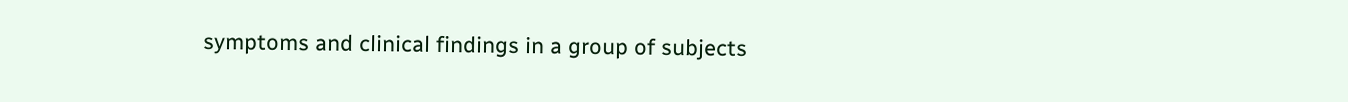symptoms and clinical findings in a group of subjects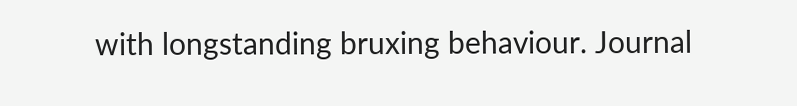with longstanding bruxing behaviour. Journal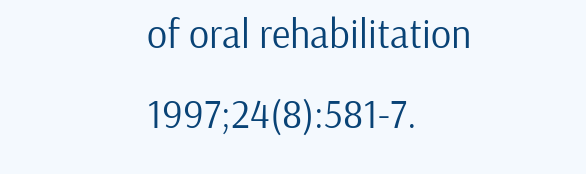of oral rehabilitation 1997;24(8):581-7.